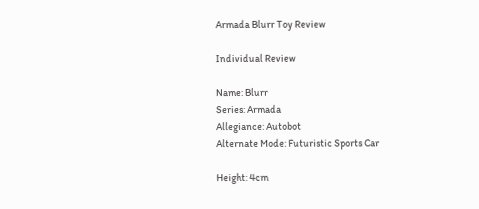Armada Blurr Toy Review

Individual Review

Name: Blurr
Series: Armada
Allegiance: Autobot
Alternate Mode: Futuristic Sports Car

Height: 4cm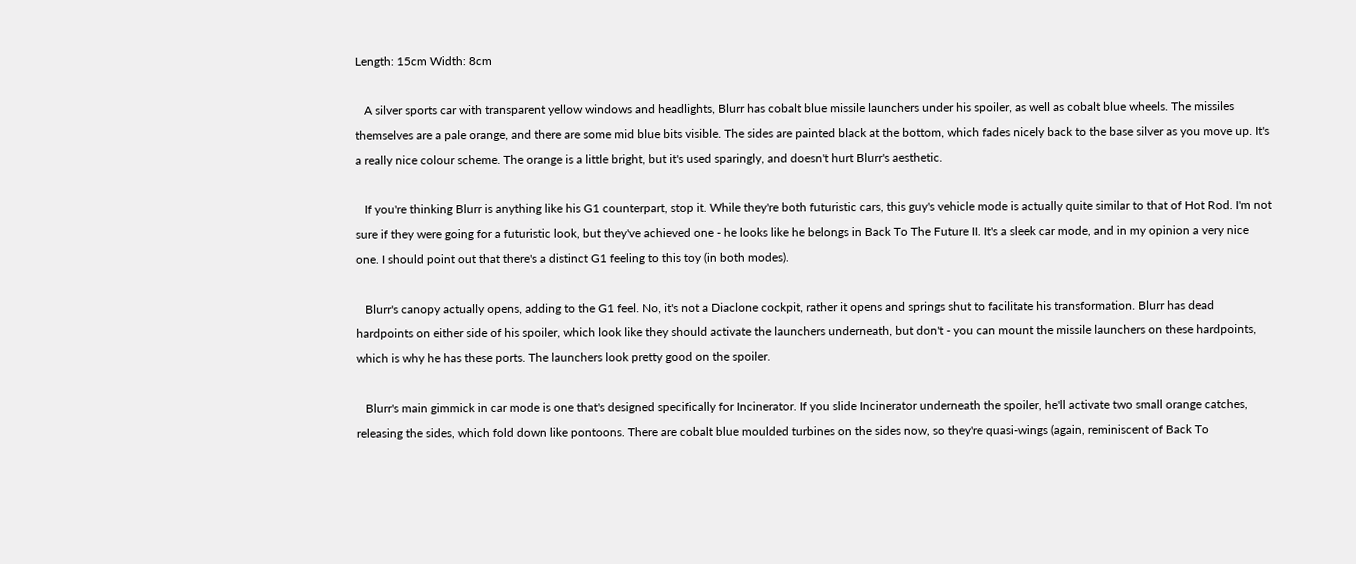Length: 15cm Width: 8cm

   A silver sports car with transparent yellow windows and headlights, Blurr has cobalt blue missile launchers under his spoiler, as well as cobalt blue wheels. The missiles themselves are a pale orange, and there are some mid blue bits visible. The sides are painted black at the bottom, which fades nicely back to the base silver as you move up. It's a really nice colour scheme. The orange is a little bright, but it's used sparingly, and doesn't hurt Blurr's aesthetic.

   If you're thinking Blurr is anything like his G1 counterpart, stop it. While they're both futuristic cars, this guy's vehicle mode is actually quite similar to that of Hot Rod. I'm not sure if they were going for a futuristic look, but they've achieved one - he looks like he belongs in Back To The Future II. It's a sleek car mode, and in my opinion a very nice one. I should point out that there's a distinct G1 feeling to this toy (in both modes).

   Blurr's canopy actually opens, adding to the G1 feel. No, it's not a Diaclone cockpit, rather it opens and springs shut to facilitate his transformation. Blurr has dead hardpoints on either side of his spoiler, which look like they should activate the launchers underneath, but don't - you can mount the missile launchers on these hardpoints, which is why he has these ports. The launchers look pretty good on the spoiler.

   Blurr's main gimmick in car mode is one that's designed specifically for Incinerator. If you slide Incinerator underneath the spoiler, he'll activate two small orange catches, releasing the sides, which fold down like pontoons. There are cobalt blue moulded turbines on the sides now, so they're quasi-wings (again, reminiscent of Back To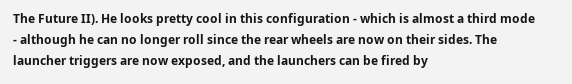The Future II). He looks pretty cool in this configuration - which is almost a third mode - although he can no longer roll since the rear wheels are now on their sides. The launcher triggers are now exposed, and the launchers can be fired by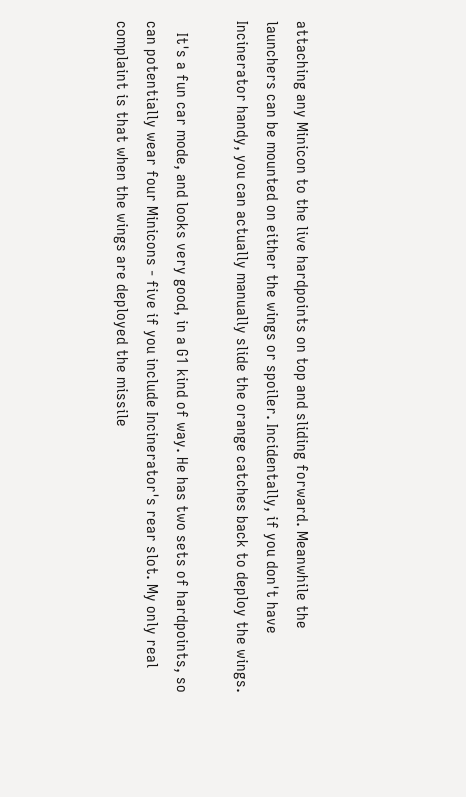attaching any Minicon to the live hardpoints on top and sliding forward. Meanwhile the launchers can be mounted on either the wings or spoiler. Incidentally, if you don't have Incinerator handy, you can actually manually slide the orange catches back to deploy the wings.

   It's a fun car mode, and looks very good, in a G1 kind of way. He has two sets of hardpoints, so can potentially wear four Minicons - five if you include Incinerator's rear slot. My only real complaint is that when the wings are deployed the missile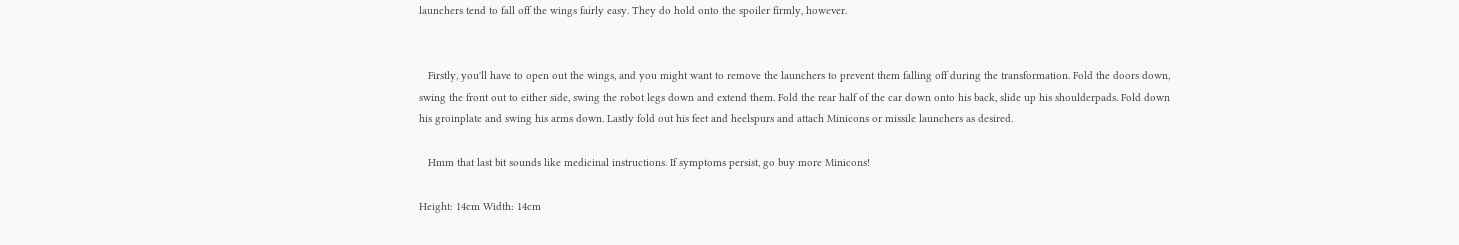launchers tend to fall off the wings fairly easy. They do hold onto the spoiler firmly, however.


   Firstly, you'll have to open out the wings, and you might want to remove the launchers to prevent them falling off during the transformation. Fold the doors down, swing the front out to either side, swing the robot legs down and extend them. Fold the rear half of the car down onto his back, slide up his shoulderpads. Fold down his groinplate and swing his arms down. Lastly fold out his feet and heelspurs and attach Minicons or missile launchers as desired.

   Hmm that last bit sounds like medicinal instructions. If symptoms persist, go buy more Minicons!

Height: 14cm Width: 14cm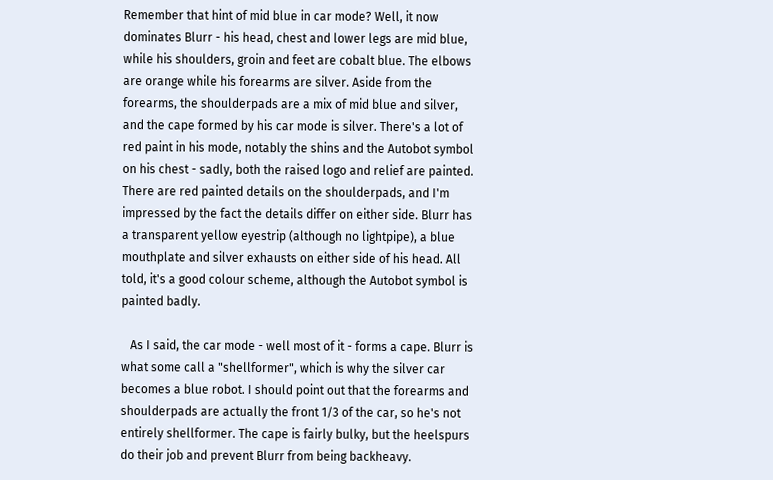Remember that hint of mid blue in car mode? Well, it now dominates Blurr - his head, chest and lower legs are mid blue, while his shoulders, groin and feet are cobalt blue. The elbows are orange while his forearms are silver. Aside from the forearms, the shoulderpads are a mix of mid blue and silver, and the cape formed by his car mode is silver. There's a lot of red paint in his mode, notably the shins and the Autobot symbol on his chest - sadly, both the raised logo and relief are painted. There are red painted details on the shoulderpads, and I'm impressed by the fact the details differ on either side. Blurr has a transparent yellow eyestrip (although no lightpipe), a blue mouthplate and silver exhausts on either side of his head. All told, it's a good colour scheme, although the Autobot symbol is painted badly.

   As I said, the car mode - well most of it - forms a cape. Blurr is what some call a "shellformer", which is why the silver car becomes a blue robot. I should point out that the forearms and shoulderpads are actually the front 1/3 of the car, so he's not entirely shellformer. The cape is fairly bulky, but the heelspurs do their job and prevent Blurr from being backheavy.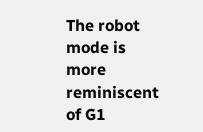The robot mode is more reminiscent of G1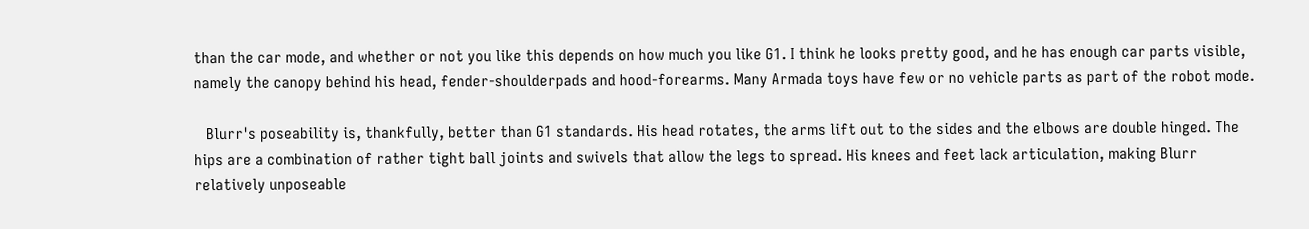than the car mode, and whether or not you like this depends on how much you like G1. I think he looks pretty good, and he has enough car parts visible, namely the canopy behind his head, fender-shoulderpads and hood-forearms. Many Armada toys have few or no vehicle parts as part of the robot mode.

   Blurr's poseability is, thankfully, better than G1 standards. His head rotates, the arms lift out to the sides and the elbows are double hinged. The hips are a combination of rather tight ball joints and swivels that allow the legs to spread. His knees and feet lack articulation, making Blurr relatively unposeable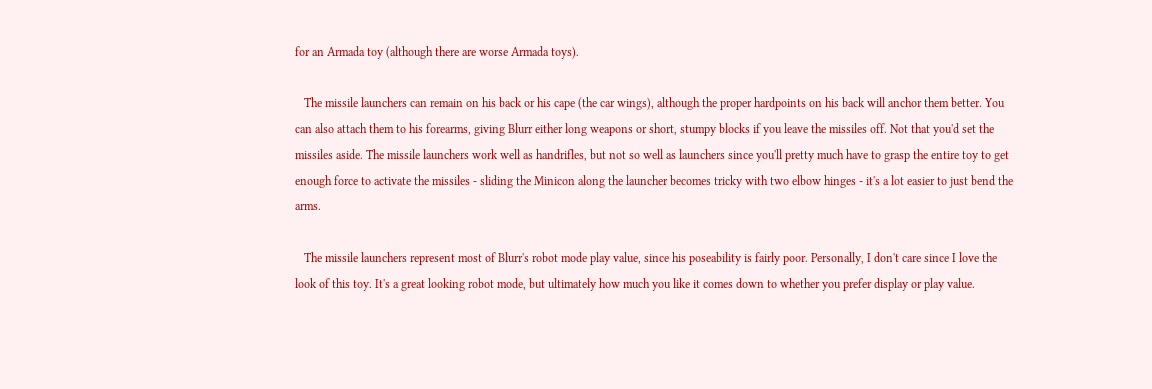for an Armada toy (although there are worse Armada toys).

   The missile launchers can remain on his back or his cape (the car wings), although the proper hardpoints on his back will anchor them better. You can also attach them to his forearms, giving Blurr either long weapons or short, stumpy blocks if you leave the missiles off. Not that you'd set the missiles aside. The missile launchers work well as handrifles, but not so well as launchers since you'll pretty much have to grasp the entire toy to get enough force to activate the missiles - sliding the Minicon along the launcher becomes tricky with two elbow hinges - it's a lot easier to just bend the arms.

   The missile launchers represent most of Blurr's robot mode play value, since his poseability is fairly poor. Personally, I don't care since I love the look of this toy. It's a great looking robot mode, but ultimately how much you like it comes down to whether you prefer display or play value.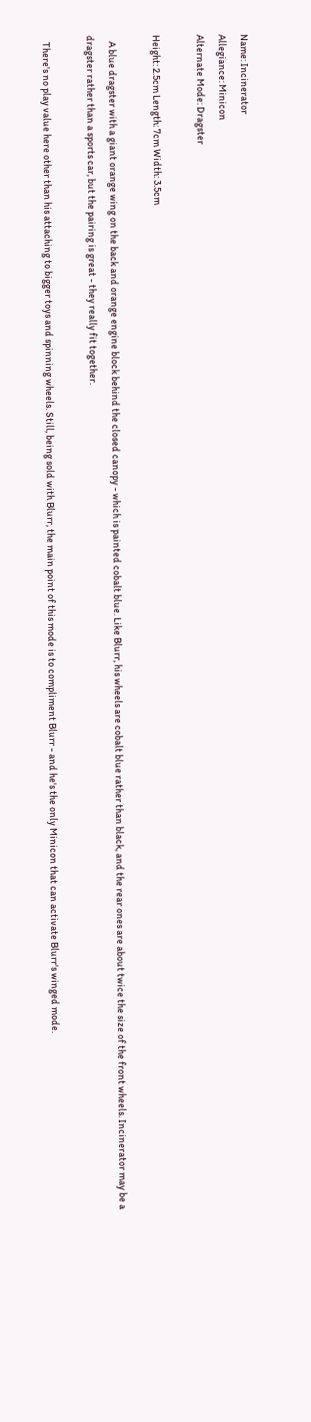Name: Incinerator
Allegiance: Minicon
Alternate Mode: Dragster

Height: 2.5cm Length: 7cm Width: 3.5cm

   A blue dragster with a giant orange wing on the back and orange engine block behind the closed canopy - which is painted cobalt blue. Like Blurr, his wheels are cobalt blue rather than black, and the rear ones are about twice the size of the front wheels. Incinerator may be a dragster rather than a sports car, but the pairing is great - they really fit together.

   There's no play value here other than his attaching to bigger toys and spinning wheels. Still, being sold with Blurr, the main point of this mode is to compliment Blurr - and he's the only Minicon that can activate Blurr's winged mode.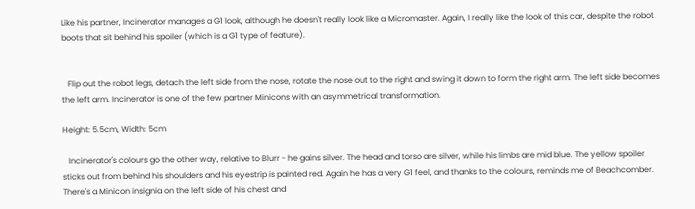Like his partner, Incinerator manages a G1 look, although he doesn't really look like a Micromaster. Again, I really like the look of this car, despite the robot boots that sit behind his spoiler (which is a G1 type of feature).


   Flip out the robot legs, detach the left side from the nose, rotate the nose out to the right and swing it down to form the right arm. The left side becomes the left arm. Incinerator is one of the few partner Minicons with an asymmetrical transformation.

Height: 5.5cm, Width: 5cm

   Incinerator's colours go the other way, relative to Blurr - he gains silver. The head and torso are silver, while his limbs are mid blue. The yellow spoiler sticks out from behind his shoulders and his eyestrip is painted red. Again he has a very G1 feel, and thanks to the colours, reminds me of Beachcomber. There's a Minicon insignia on the left side of his chest and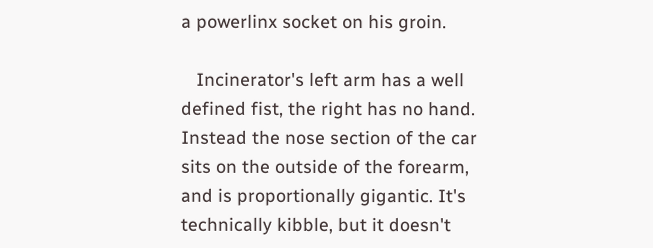a powerlinx socket on his groin.

   Incinerator's left arm has a well defined fist, the right has no hand. Instead the nose section of the car sits on the outside of the forearm, and is proportionally gigantic. It's technically kibble, but it doesn't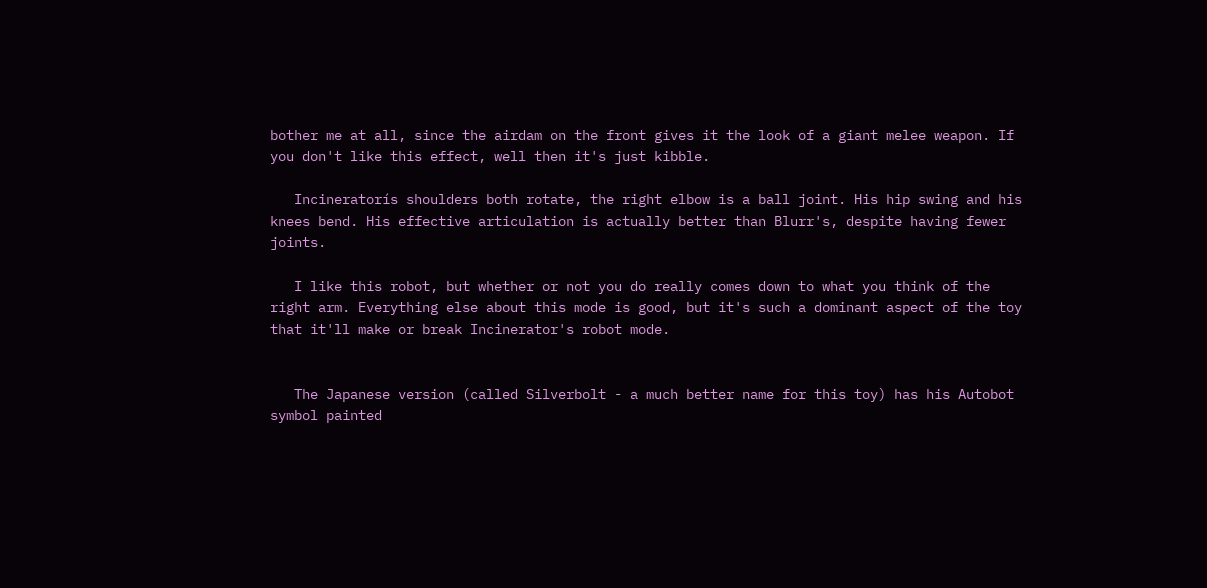bother me at all, since the airdam on the front gives it the look of a giant melee weapon. If you don't like this effect, well then it's just kibble.

   Incineratorís shoulders both rotate, the right elbow is a ball joint. His hip swing and his knees bend. His effective articulation is actually better than Blurr's, despite having fewer joints.

   I like this robot, but whether or not you do really comes down to what you think of the right arm. Everything else about this mode is good, but it's such a dominant aspect of the toy that it'll make or break Incinerator's robot mode.


   The Japanese version (called Silverbolt - a much better name for this toy) has his Autobot symbol painted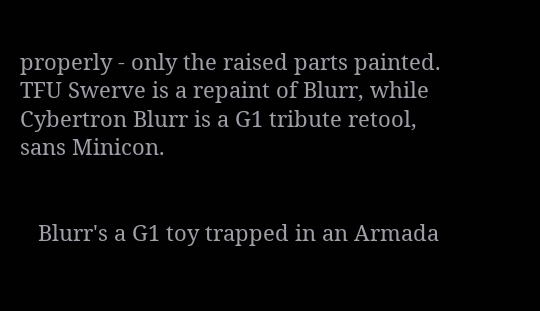properly - only the raised parts painted. TFU Swerve is a repaint of Blurr, while Cybertron Blurr is a G1 tribute retool, sans Minicon.


   Blurr's a G1 toy trapped in an Armada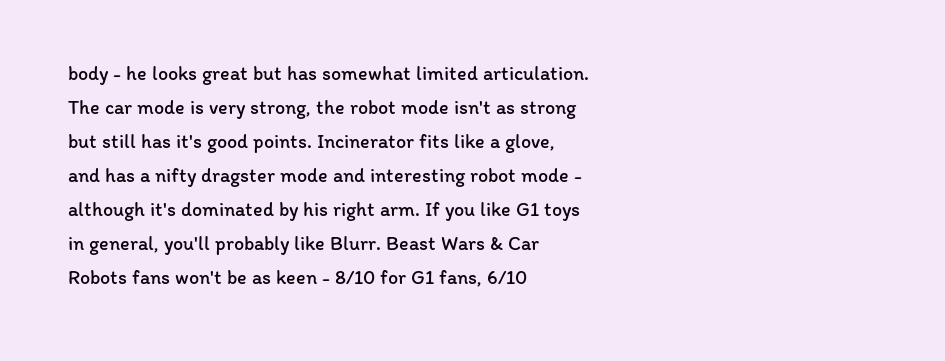body - he looks great but has somewhat limited articulation. The car mode is very strong, the robot mode isn't as strong but still has it's good points. Incinerator fits like a glove, and has a nifty dragster mode and interesting robot mode - although it's dominated by his right arm. If you like G1 toys in general, you'll probably like Blurr. Beast Wars & Car Robots fans won't be as keen - 8/10 for G1 fans, 6/10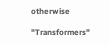otherwise

"Transformers"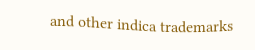and other indica trademarks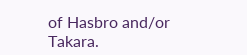of Hasbro and/or Takara.